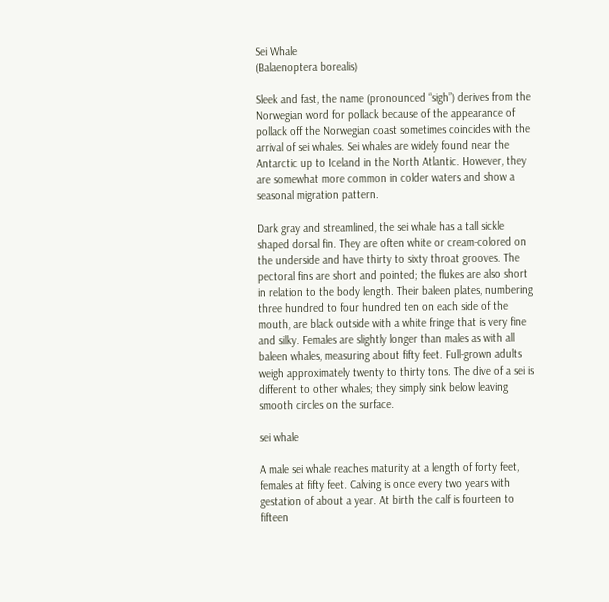Sei Whale
(Balaenoptera borealis)

Sleek and fast, the name (pronounced “sigh”) derives from the Norwegian word for pollack because of the appearance of pollack off the Norwegian coast sometimes coincides with the arrival of sei whales. Sei whales are widely found near the Antarctic up to Iceland in the North Atlantic. However, they are somewhat more common in colder waters and show a seasonal migration pattern.

Dark gray and streamlined, the sei whale has a tall sickle shaped dorsal fin. They are often white or cream-colored on the underside and have thirty to sixty throat grooves. The pectoral fins are short and pointed; the flukes are also short in relation to the body length. Their baleen plates, numbering three hundred to four hundred ten on each side of the mouth, are black outside with a white fringe that is very fine and silky. Females are slightly longer than males as with all baleen whales, measuring about fifty feet. Full-grown adults weigh approximately twenty to thirty tons. The dive of a sei is different to other whales; they simply sink below leaving smooth circles on the surface.

sei whale

A male sei whale reaches maturity at a length of forty feet, females at fifty feet. Calving is once every two years with gestation of about a year. At birth the calf is fourteen to fifteen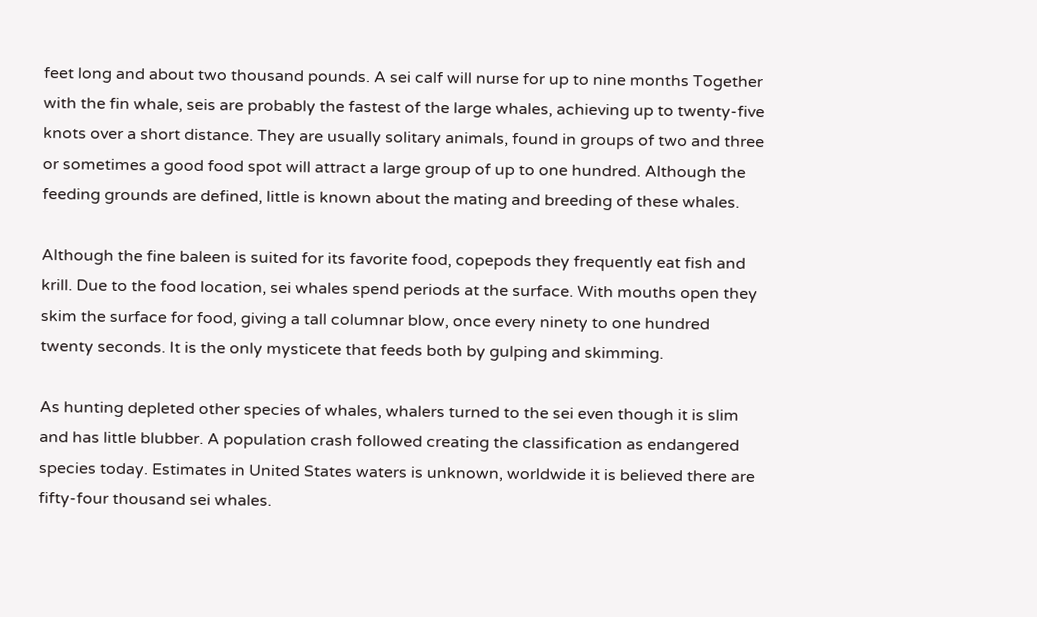feet long and about two thousand pounds. A sei calf will nurse for up to nine months Together with the fin whale, seis are probably the fastest of the large whales, achieving up to twenty-five knots over a short distance. They are usually solitary animals, found in groups of two and three or sometimes a good food spot will attract a large group of up to one hundred. Although the feeding grounds are defined, little is known about the mating and breeding of these whales.

Although the fine baleen is suited for its favorite food, copepods they frequently eat fish and krill. Due to the food location, sei whales spend periods at the surface. With mouths open they skim the surface for food, giving a tall columnar blow, once every ninety to one hundred twenty seconds. It is the only mysticete that feeds both by gulping and skimming.

As hunting depleted other species of whales, whalers turned to the sei even though it is slim and has little blubber. A population crash followed creating the classification as endangered species today. Estimates in United States waters is unknown, worldwide it is believed there are fifty-four thousand sei whales.